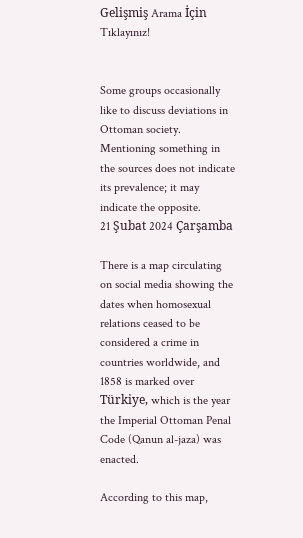Gelişmiş Arama İçin Tıklayınız!


Some groups occasionally like to discuss deviations in Ottoman society. Mentioning something in the sources does not indicate its prevalence; it may indicate the opposite.
21 Şubat 2024 Çarşamba

There is a map circulating on social media showing the dates when homosexual relations ceased to be considered a crime in countries worldwide, and 1858 is marked over Türkiye, which is the year the Imperial Ottoman Penal Code (Qanun al-jaza) was enacted.

According to this map,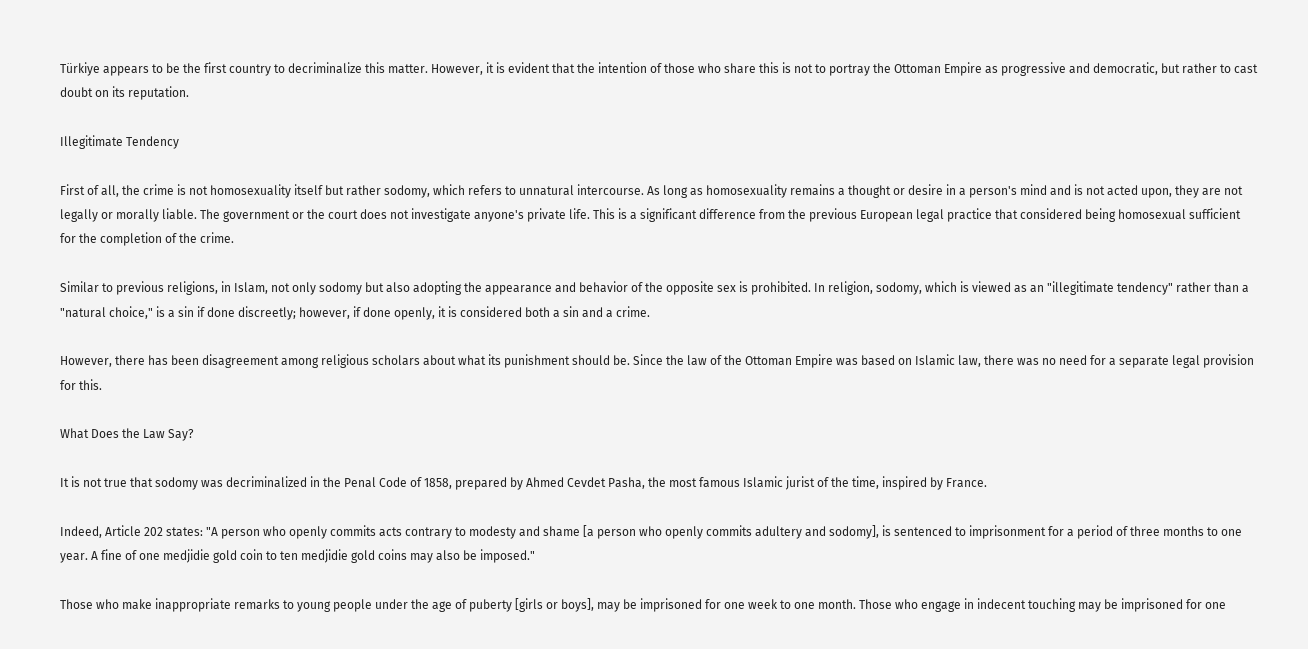Türkiye appears to be the first country to decriminalize this matter. However, it is evident that the intention of those who share this is not to portray the Ottoman Empire as progressive and democratic, but rather to cast doubt on its reputation.

Illegitimate Tendency

First of all, the crime is not homosexuality itself but rather sodomy, which refers to unnatural intercourse. As long as homosexuality remains a thought or desire in a person's mind and is not acted upon, they are not legally or morally liable. The government or the court does not investigate anyone's private life. This is a significant difference from the previous European legal practice that considered being homosexual sufficient for the completion of the crime.

Similar to previous religions, in Islam, not only sodomy but also adopting the appearance and behavior of the opposite sex is prohibited. In religion, sodomy, which is viewed as an "illegitimate tendency" rather than a "natural choice," is a sin if done discreetly; however, if done openly, it is considered both a sin and a crime.

However, there has been disagreement among religious scholars about what its punishment should be. Since the law of the Ottoman Empire was based on Islamic law, there was no need for a separate legal provision for this.

What Does the Law Say?

It is not true that sodomy was decriminalized in the Penal Code of 1858, prepared by Ahmed Cevdet Pasha, the most famous Islamic jurist of the time, inspired by France.

Indeed, Article 202 states: "A person who openly commits acts contrary to modesty and shame [a person who openly commits adultery and sodomy], is sentenced to imprisonment for a period of three months to one year. A fine of one medjidie gold coin to ten medjidie gold coins may also be imposed."

Those who make inappropriate remarks to young people under the age of puberty [girls or boys], may be imprisoned for one week to one month. Those who engage in indecent touching may be imprisoned for one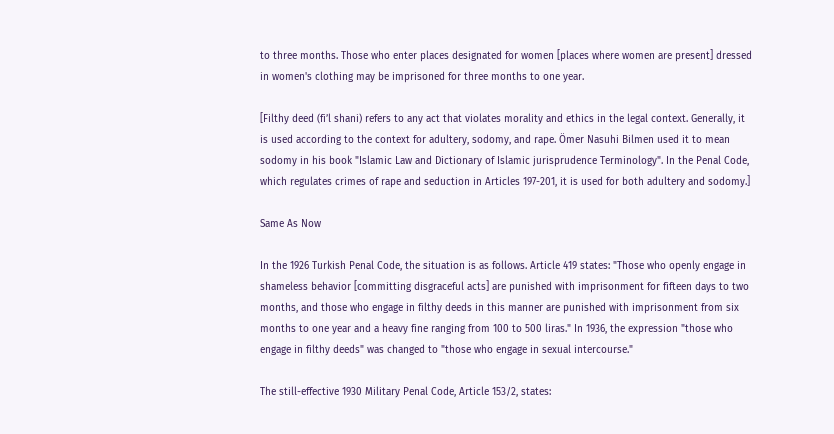to three months. Those who enter places designated for women [places where women are present] dressed in women's clothing may be imprisoned for three months to one year.

[Filthy deed (fi’l shani) refers to any act that violates morality and ethics in the legal context. Generally, it is used according to the context for adultery, sodomy, and rape. Ömer Nasuhi Bilmen used it to mean sodomy in his book "Islamic Law and Dictionary of Islamic jurisprudence Terminology". In the Penal Code, which regulates crimes of rape and seduction in Articles 197-201, it is used for both adultery and sodomy.]

Same As Now

In the 1926 Turkish Penal Code, the situation is as follows. Article 419 states: "Those who openly engage in shameless behavior [committing disgraceful acts] are punished with imprisonment for fifteen days to two months, and those who engage in filthy deeds in this manner are punished with imprisonment from six months to one year and a heavy fine ranging from 100 to 500 liras." In 1936, the expression "those who engage in filthy deeds" was changed to "those who engage in sexual intercourse."

The still-effective 1930 Military Penal Code, Article 153/2, states: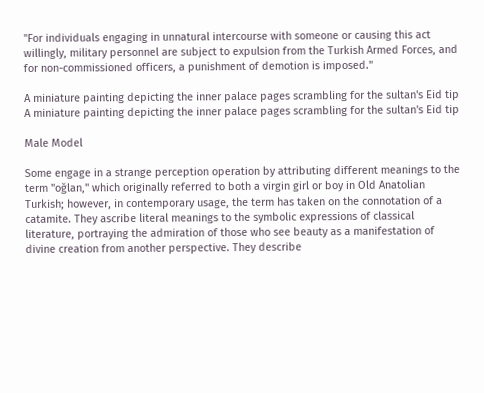"For individuals engaging in unnatural intercourse with someone or causing this act willingly, military personnel are subject to expulsion from the Turkish Armed Forces, and for non-commissioned officers, a punishment of demotion is imposed."

A miniature painting depicting the inner palace pages scrambling for the sultan's Eid tip
A miniature painting depicting the inner palace pages scrambling for the sultan's Eid tip

Male Model

Some engage in a strange perception operation by attributing different meanings to the term "oğlan," which originally referred to both a virgin girl or boy in Old Anatolian Turkish; however, in contemporary usage, the term has taken on the connotation of a catamite. They ascribe literal meanings to the symbolic expressions of classical literature, portraying the admiration of those who see beauty as a manifestation of divine creation from another perspective. They describe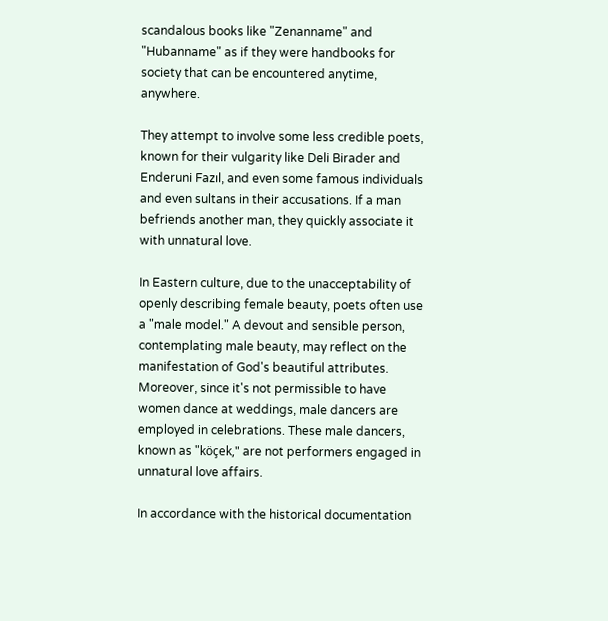scandalous books like "Zenanname" and "Hubanname" as if they were handbooks for society that can be encountered anytime, anywhere.

They attempt to involve some less credible poets, known for their vulgarity like Deli Birader and Enderuni Fazıl, and even some famous individuals and even sultans in their accusations. If a man befriends another man, they quickly associate it with unnatural love.

In Eastern culture, due to the unacceptability of openly describing female beauty, poets often use a "male model." A devout and sensible person, contemplating male beauty, may reflect on the manifestation of God's beautiful attributes. Moreover, since it's not permissible to have women dance at weddings, male dancers are employed in celebrations. These male dancers, known as "köçek," are not performers engaged in unnatural love affairs.

In accordance with the historical documentation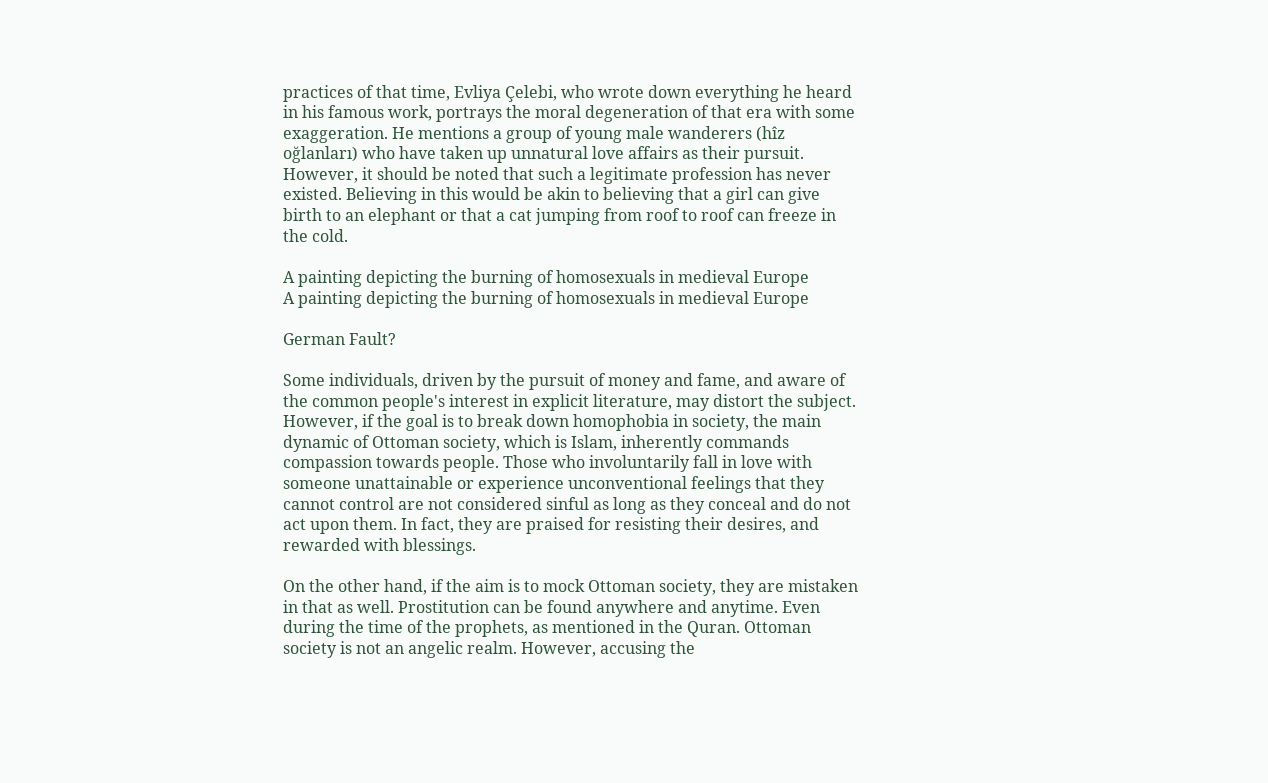practices of that time, Evliya Çelebi, who wrote down everything he heard in his famous work, portrays the moral degeneration of that era with some exaggeration. He mentions a group of young male wanderers (hîz oğlanları) who have taken up unnatural love affairs as their pursuit. However, it should be noted that such a legitimate profession has never existed. Believing in this would be akin to believing that a girl can give birth to an elephant or that a cat jumping from roof to roof can freeze in the cold.

A painting depicting the burning of homosexuals in medieval Europe
A painting depicting the burning of homosexuals in medieval Europe

German Fault?

Some individuals, driven by the pursuit of money and fame, and aware of the common people's interest in explicit literature, may distort the subject. However, if the goal is to break down homophobia in society, the main dynamic of Ottoman society, which is Islam, inherently commands compassion towards people. Those who involuntarily fall in love with someone unattainable or experience unconventional feelings that they cannot control are not considered sinful as long as they conceal and do not act upon them. In fact, they are praised for resisting their desires, and rewarded with blessings.

On the other hand, if the aim is to mock Ottoman society, they are mistaken in that as well. Prostitution can be found anywhere and anytime. Even during the time of the prophets, as mentioned in the Quran. Ottoman society is not an angelic realm. However, accusing the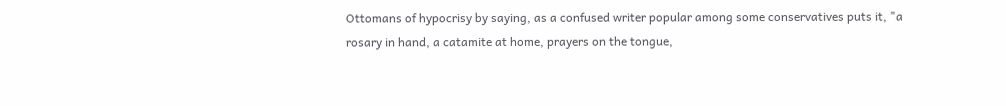Ottomans of hypocrisy by saying, as a confused writer popular among some conservatives puts it, "a rosary in hand, a catamite at home, prayers on the tongue,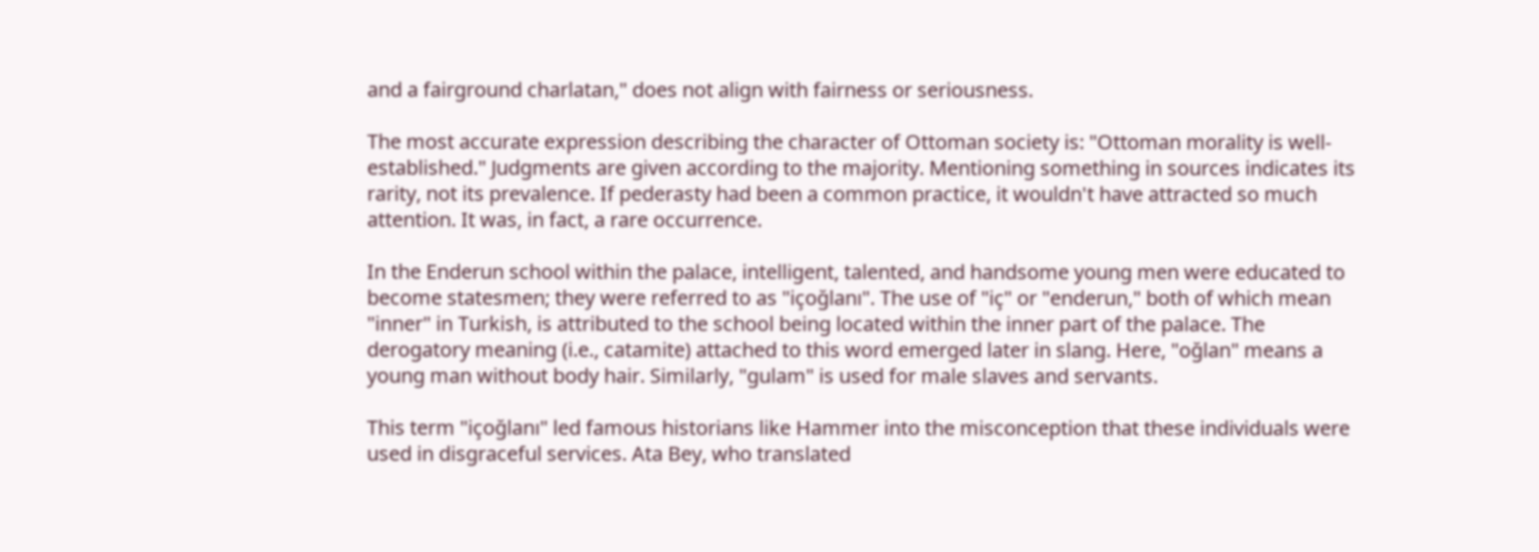and a fairground charlatan," does not align with fairness or seriousness.

The most accurate expression describing the character of Ottoman society is: "Ottoman morality is well-established." Judgments are given according to the majority. Mentioning something in sources indicates its rarity, not its prevalence. If pederasty had been a common practice, it wouldn't have attracted so much attention. It was, in fact, a rare occurrence.

In the Enderun school within the palace, intelligent, talented, and handsome young men were educated to become statesmen; they were referred to as "içoğlanı". The use of "iç" or "enderun," both of which mean "inner" in Turkish, is attributed to the school being located within the inner part of the palace. The derogatory meaning (i.e., catamite) attached to this word emerged later in slang. Here, "oğlan" means a young man without body hair. Similarly, "gulam" is used for male slaves and servants.

This term "içoğlanı" led famous historians like Hammer into the misconception that these individuals were used in disgraceful services. Ata Bey, who translated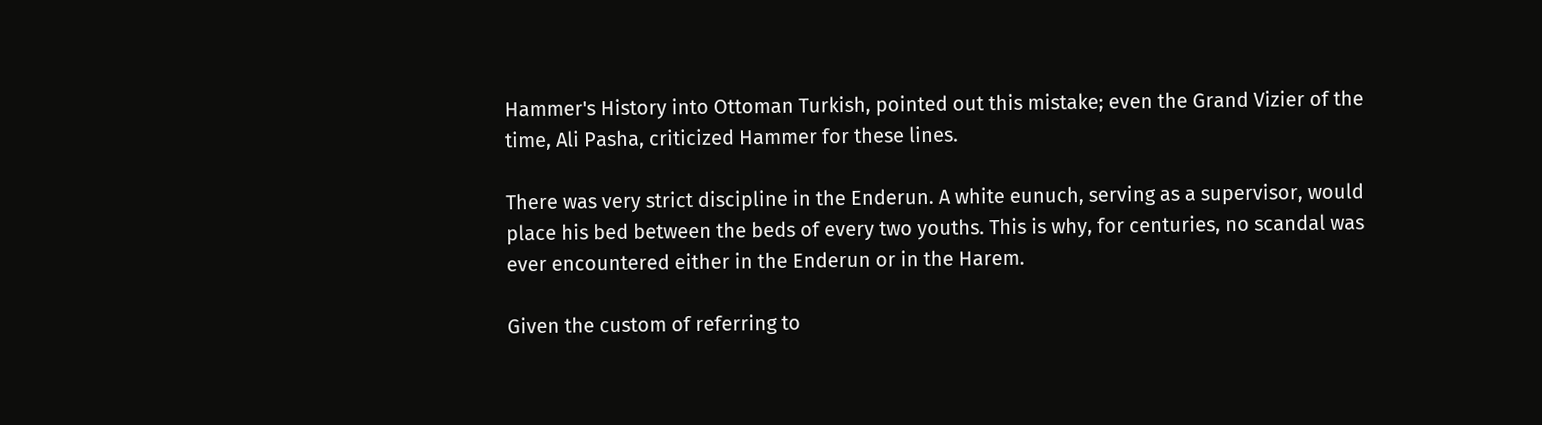Hammer's History into Ottoman Turkish, pointed out this mistake; even the Grand Vizier of the time, Ali Pasha, criticized Hammer for these lines.

There was very strict discipline in the Enderun. A white eunuch, serving as a supervisor, would place his bed between the beds of every two youths. This is why, for centuries, no scandal was ever encountered either in the Enderun or in the Harem.

Given the custom of referring to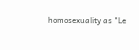homosexuality as "Le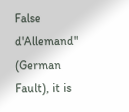False d'Allemand" (German Fault), it is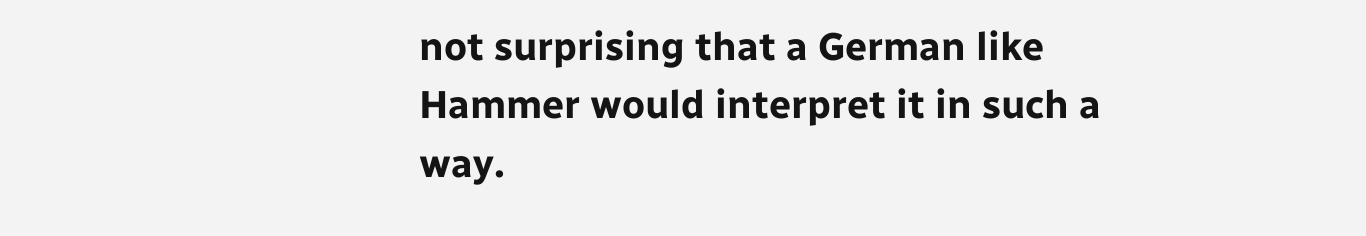not surprising that a German like Hammer would interpret it in such a way.